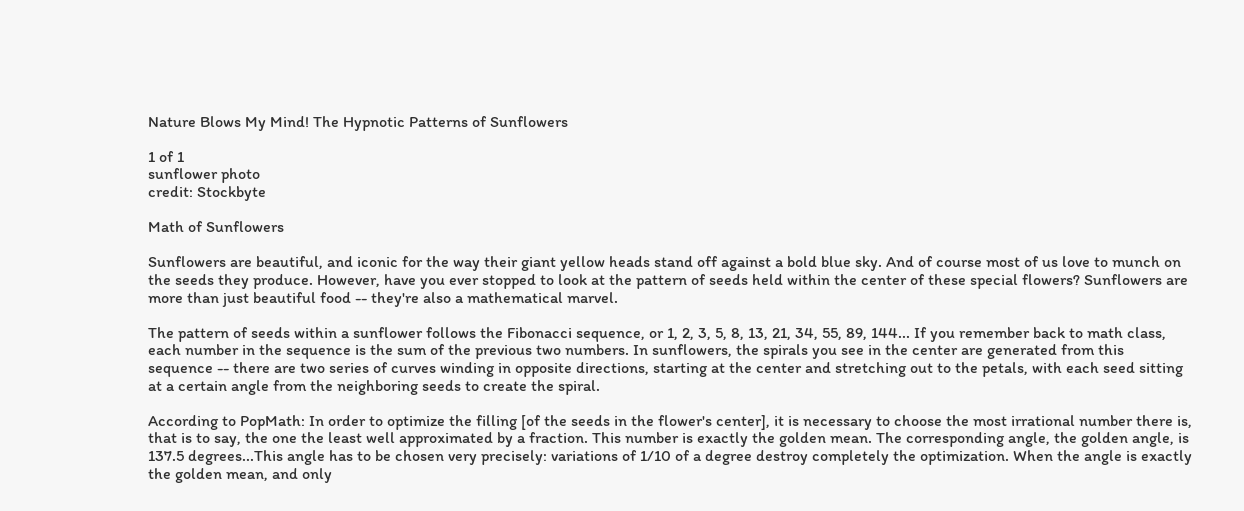Nature Blows My Mind! The Hypnotic Patterns of Sunflowers

1 of 1
sunflower photo
credit: Stockbyte

Math of Sunflowers

Sunflowers are beautiful, and iconic for the way their giant yellow heads stand off against a bold blue sky. And of course most of us love to munch on the seeds they produce. However, have you ever stopped to look at the pattern of seeds held within the center of these special flowers? Sunflowers are more than just beautiful food -- they're also a mathematical marvel.

The pattern of seeds within a sunflower follows the Fibonacci sequence, or 1, 2, 3, 5, 8, 13, 21, 34, 55, 89, 144... If you remember back to math class, each number in the sequence is the sum of the previous two numbers. In sunflowers, the spirals you see in the center are generated from this sequence -- there are two series of curves winding in opposite directions, starting at the center and stretching out to the petals, with each seed sitting at a certain angle from the neighboring seeds to create the spiral.

According to PopMath: In order to optimize the filling [of the seeds in the flower's center], it is necessary to choose the most irrational number there is, that is to say, the one the least well approximated by a fraction. This number is exactly the golden mean. The corresponding angle, the golden angle, is 137.5 degrees...This angle has to be chosen very precisely: variations of 1/10 of a degree destroy completely the optimization. When the angle is exactly the golden mean, and only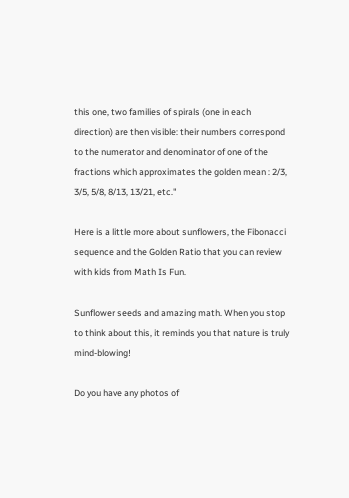this one, two families of spirals (one in each direction) are then visible: their numbers correspond to the numerator and denominator of one of the fractions which approximates the golden mean : 2/3, 3/5, 5/8, 8/13, 13/21, etc."

Here is a little more about sunflowers, the Fibonacci sequence and the Golden Ratio that you can review with kids from Math Is Fun.

Sunflower seeds and amazing math. When you stop to think about this, it reminds you that nature is truly mind-blowing!

Do you have any photos of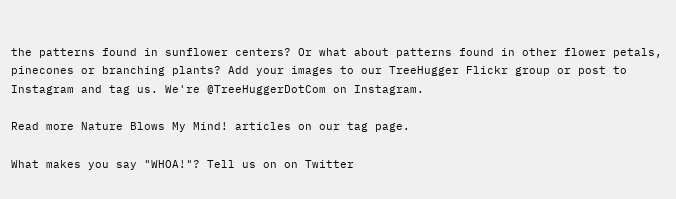the patterns found in sunflower centers? Or what about patterns found in other flower petals, pinecones or branching plants? Add your images to our TreeHugger Flickr group or post to Instagram and tag us. We're @TreeHuggerDotCom on Instagram.

Read more Nature Blows My Mind! articles on our tag page.

What makes you say "WHOA!"? Tell us on on Twitter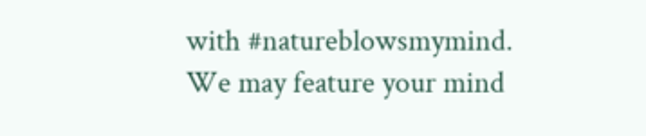with #natureblowsmymind. We may feature your mind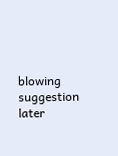blowing suggestion later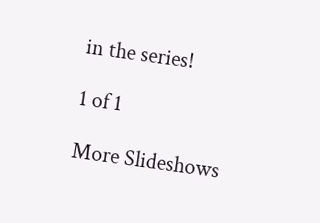in the series!

1 of 1

More Slideshows